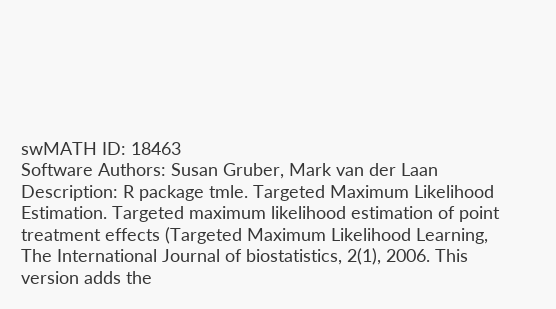swMATH ID: 18463
Software Authors: Susan Gruber, Mark van der Laan
Description: R package tmle. Targeted Maximum Likelihood Estimation. Targeted maximum likelihood estimation of point treatment effects (Targeted Maximum Likelihood Learning, The International Journal of biostatistics, 2(1), 2006. This version adds the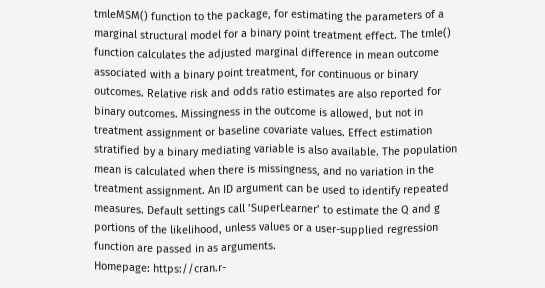tmleMSM() function to the package, for estimating the parameters of a marginal structural model for a binary point treatment effect. The tmle() function calculates the adjusted marginal difference in mean outcome associated with a binary point treatment, for continuous or binary outcomes. Relative risk and odds ratio estimates are also reported for binary outcomes. Missingness in the outcome is allowed, but not in treatment assignment or baseline covariate values. Effect estimation stratified by a binary mediating variable is also available. The population mean is calculated when there is missingness, and no variation in the treatment assignment. An ID argument can be used to identify repeated measures. Default settings call ’SuperLearner’ to estimate the Q and g portions of the likelihood, unless values or a user-supplied regression function are passed in as arguments.
Homepage: https://cran.r-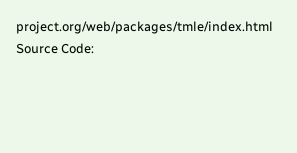project.org/web/packages/tmle/index.html
Source Code: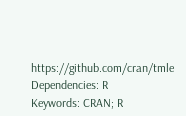https://github.com/cran/tmle
Dependencies: R
Keywords: CRAN; R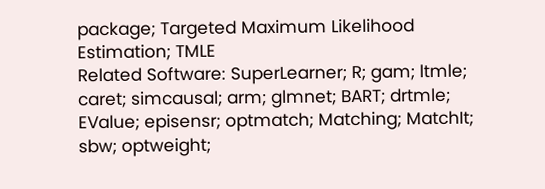package; Targeted Maximum Likelihood Estimation; TMLE
Related Software: SuperLearner; R; gam; ltmle; caret; simcausal; arm; glmnet; BART; drtmle; EValue; episensr; optmatch; Matching; MatchIt; sbw; optweight;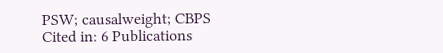PSW; causalweight; CBPS
Cited in: 6 Publications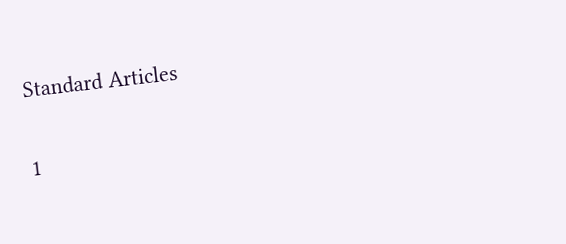Standard Articles

1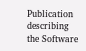Publication describing the Software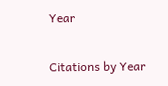Year

Citations by Year